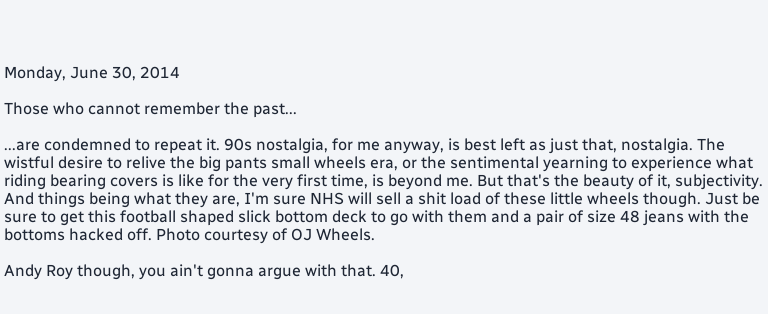Monday, June 30, 2014

Those who cannot remember the past...

...are condemned to repeat it. 90s nostalgia, for me anyway, is best left as just that, nostalgia. The wistful desire to relive the big pants small wheels era, or the sentimental yearning to experience what riding bearing covers is like for the very first time, is beyond me. But that's the beauty of it, subjectivity. And things being what they are, I'm sure NHS will sell a shit load of these little wheels though. Just be sure to get this football shaped slick bottom deck to go with them and a pair of size 48 jeans with the bottoms hacked off. Photo courtesy of OJ Wheels.

Andy Roy though, you ain't gonna argue with that. 40,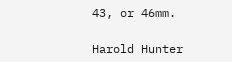43, or 46mm.

Harold Hunter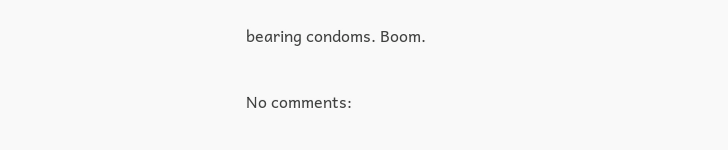bearing condoms. Boom.

No comments: